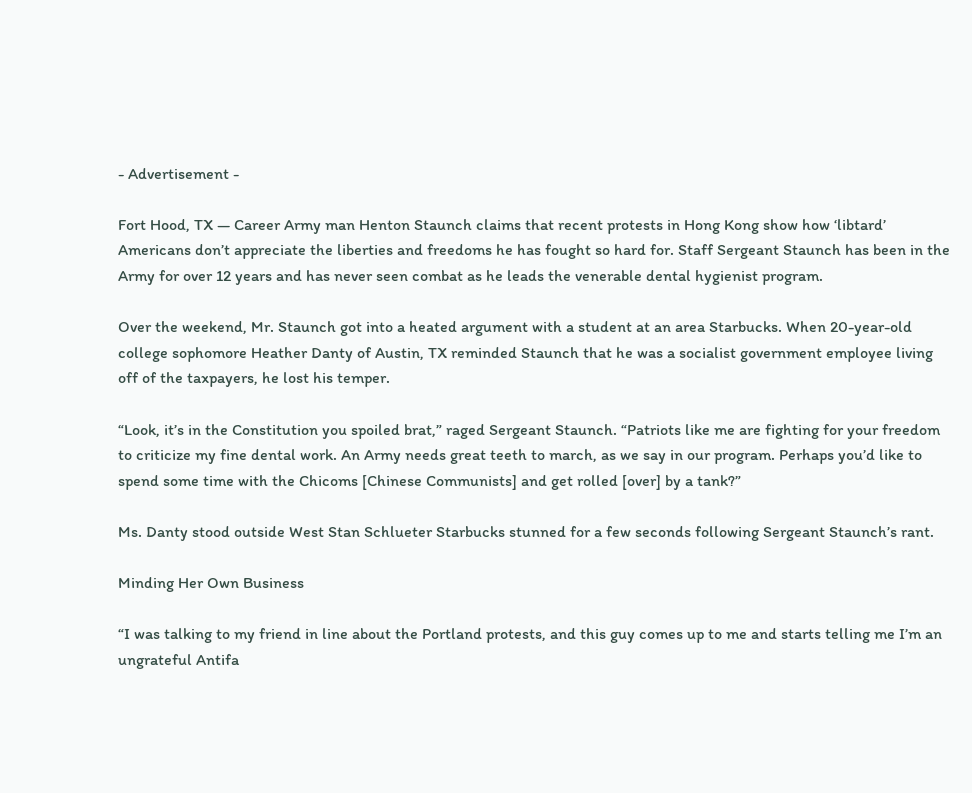- Advertisement -

Fort Hood, TX — Career Army man Henton Staunch claims that recent protests in Hong Kong show how ‘libtard’ Americans don’t appreciate the liberties and freedoms he has fought so hard for. Staff Sergeant Staunch has been in the Army for over 12 years and has never seen combat as he leads the venerable dental hygienist program.

Over the weekend, Mr. Staunch got into a heated argument with a student at an area Starbucks. When 20-year-old college sophomore Heather Danty of Austin, TX reminded Staunch that he was a socialist government employee living off of the taxpayers, he lost his temper.

“Look, it’s in the Constitution you spoiled brat,” raged Sergeant Staunch. “Patriots like me are fighting for your freedom to criticize my fine dental work. An Army needs great teeth to march, as we say in our program. Perhaps you’d like to spend some time with the Chicoms [Chinese Communists] and get rolled [over] by a tank?”

Ms. Danty stood outside West Stan Schlueter Starbucks stunned for a few seconds following Sergeant Staunch’s rant.

Minding Her Own Business

“I was talking to my friend in line about the Portland protests, and this guy comes up to me and starts telling me I’m an ungrateful Antifa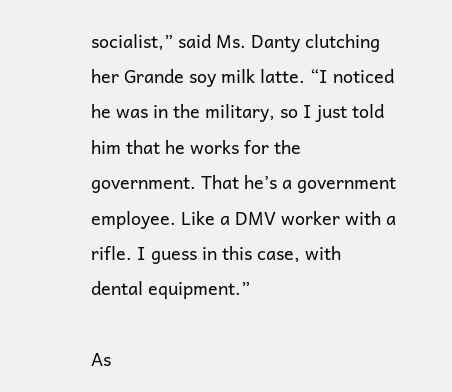socialist,” said Ms. Danty clutching her Grande soy milk latte. “I noticed he was in the military, so I just told him that he works for the government. That he’s a government employee. Like a DMV worker with a rifle. I guess in this case, with dental equipment.”

As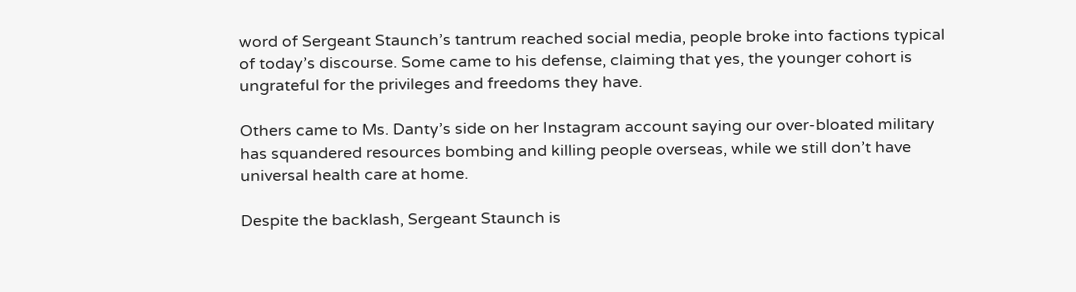word of Sergeant Staunch’s tantrum reached social media, people broke into factions typical of today’s discourse. Some came to his defense, claiming that yes, the younger cohort is ungrateful for the privileges and freedoms they have.

Others came to Ms. Danty’s side on her Instagram account saying our over-bloated military has squandered resources bombing and killing people overseas, while we still don’t have universal health care at home.

Despite the backlash, Sergeant Staunch is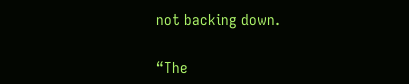not backing down.

“The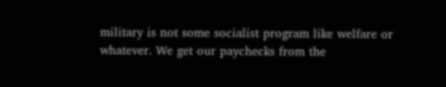military is not some socialist program like welfare or whatever. We get our paychecks from the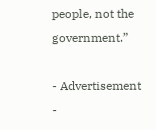people, not the government.”

- Advertisement -